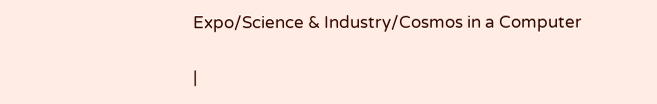Expo/Science & Industry/Cosmos in a Computer

|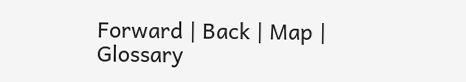Forward | Back | Map | Glossary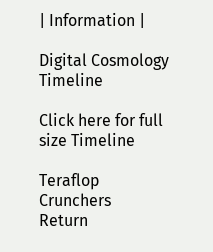| Information |

Digital Cosmology Timeline

Click here for full size Timeline

Teraflop Crunchers
Return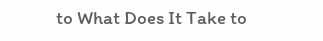to What Does It Take to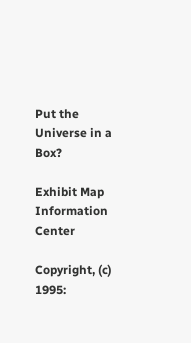Put the Universe in a Box?

Exhibit Map
Information Center

Copyright, (c) 1995: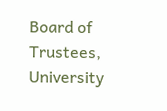Board of Trustees, University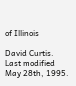of Illinois

David Curtis. Last modified May 28th, 1995.